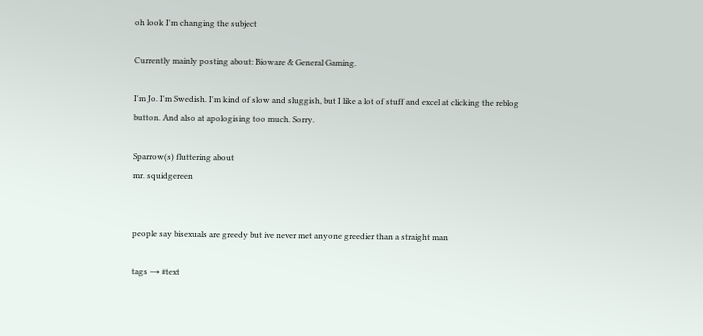oh look I'm changing the subject

Currently mainly posting about: Bioware & General Gaming.

I'm Jo. I'm Swedish. I'm kind of slow and sluggish, but I like a lot of stuff and excel at clicking the reblog button. And also at apologising too much. Sorry.

Sparrow(s) fluttering about
mr. squidgereen


people say bisexuals are greedy but ive never met anyone greedier than a straight man

tags → #text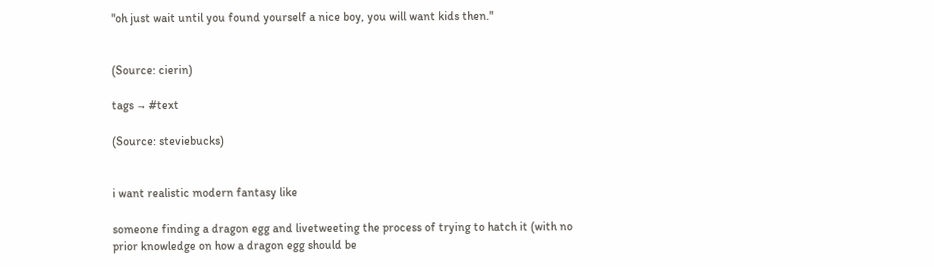"oh just wait until you found yourself a nice boy, you will want kids then."


(Source: cierin)

tags → #text

(Source: steviebucks)


i want realistic modern fantasy like

someone finding a dragon egg and livetweeting the process of trying to hatch it (with no prior knowledge on how a dragon egg should be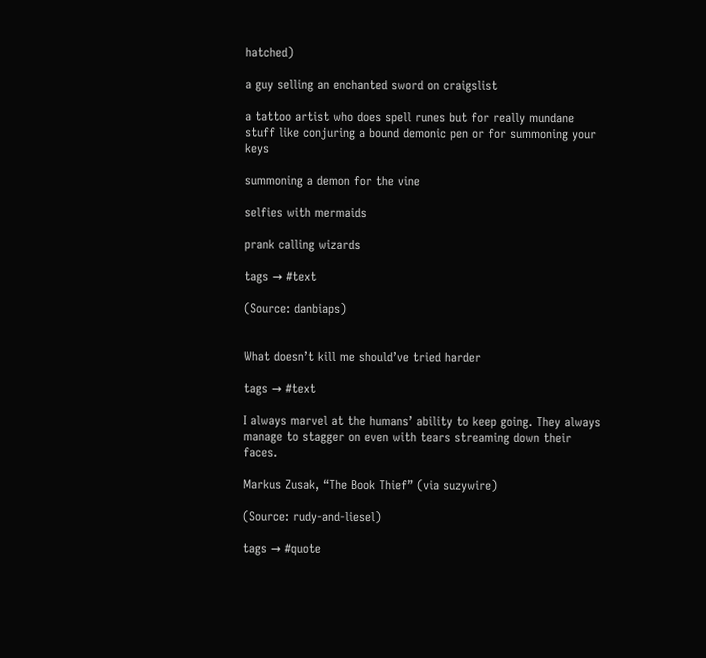hatched)

a guy selling an enchanted sword on craigslist

a tattoo artist who does spell runes but for really mundane stuff like conjuring a bound demonic pen or for summoning your keys

summoning a demon for the vine

selfies with mermaids

prank calling wizards

tags → #text

(Source: danbiaps)


What doesn’t kill me should’ve tried harder

tags → #text

I always marvel at the humans’ ability to keep going. They always manage to stagger on even with tears streaming down their faces.

Markus Zusak, “The Book Thief” (via suzywire)

(Source: rudy-and-liesel)

tags → #quote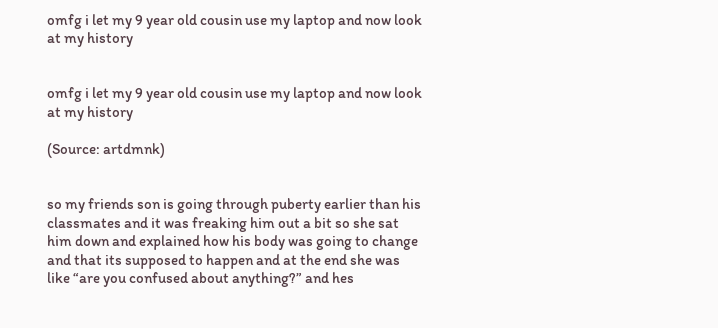omfg i let my 9 year old cousin use my laptop and now look at my history


omfg i let my 9 year old cousin use my laptop and now look at my history

(Source: artdmnk)


so my friends son is going through puberty earlier than his classmates and it was freaking him out a bit so she sat him down and explained how his body was going to change and that its supposed to happen and at the end she was like “are you confused about anything?” and hes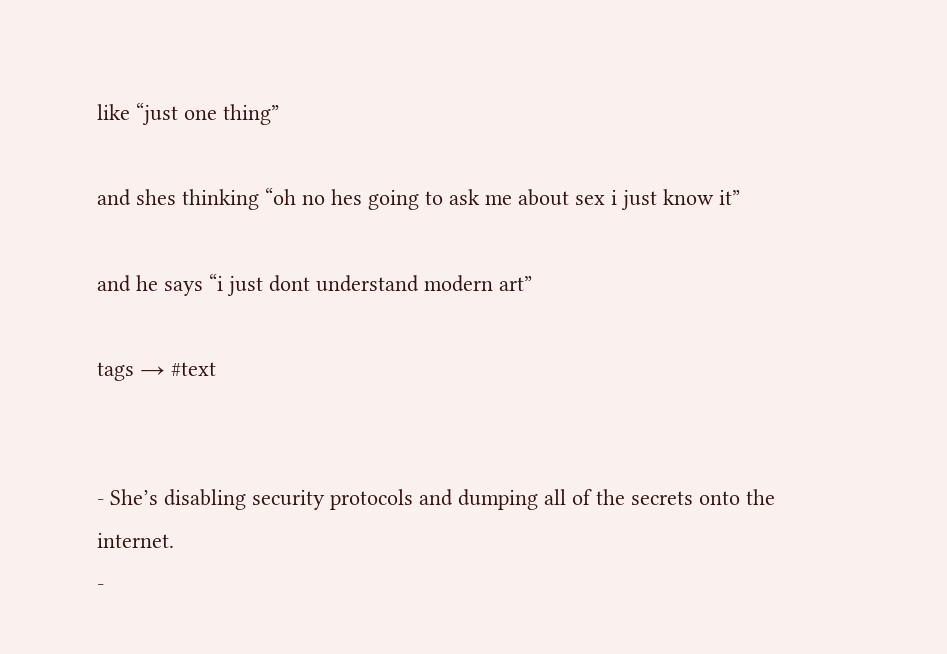like “just one thing”

and shes thinking “oh no hes going to ask me about sex i just know it”

and he says “i just dont understand modern art”

tags → #text


- She’s disabling security protocols and dumping all of the secrets onto the internet.
-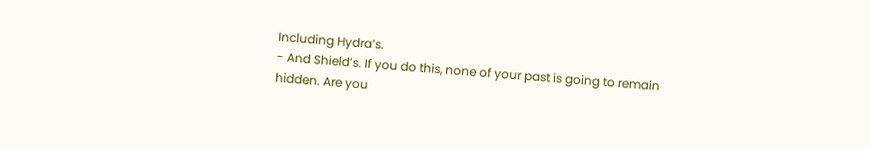Including Hydra’s.
- And Shield’s. If you do this, none of your past is going to remain hidden. Are you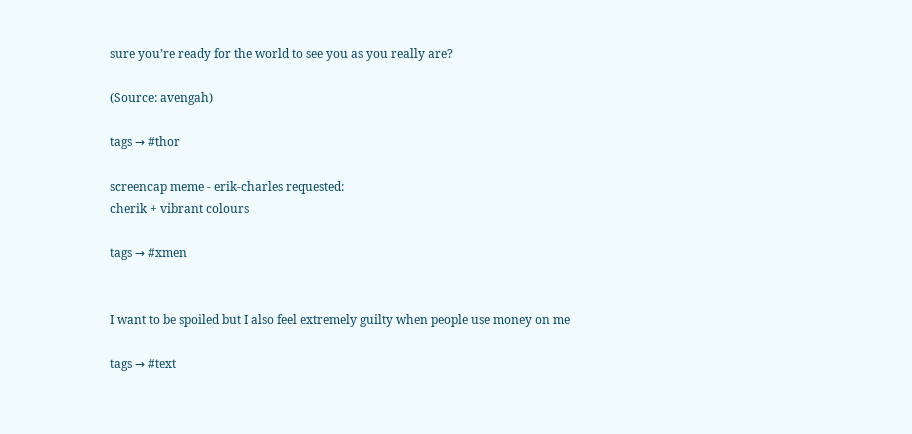sure you’re ready for the world to see you as you really are?

(Source: avengah)

tags → #thor

screencap meme - erik-charles requested:
cherik + vibrant colours

tags → #xmen


I want to be spoiled but I also feel extremely guilty when people use money on me

tags → #text